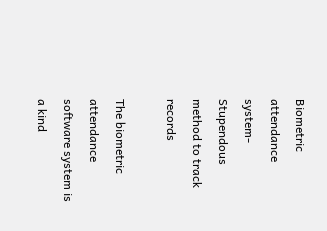Biometric attendance system- Stupendous method to track records

The biometric attendance software system is a kind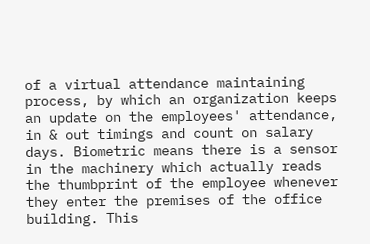of a virtual attendance maintaining process, by which an organization keeps an update on the employees' attendance, in & out timings and count on salary days. Biometric means there is a sensor in the machinery which actually reads the thumbprint of the employee whenever they enter the premises of the office building. This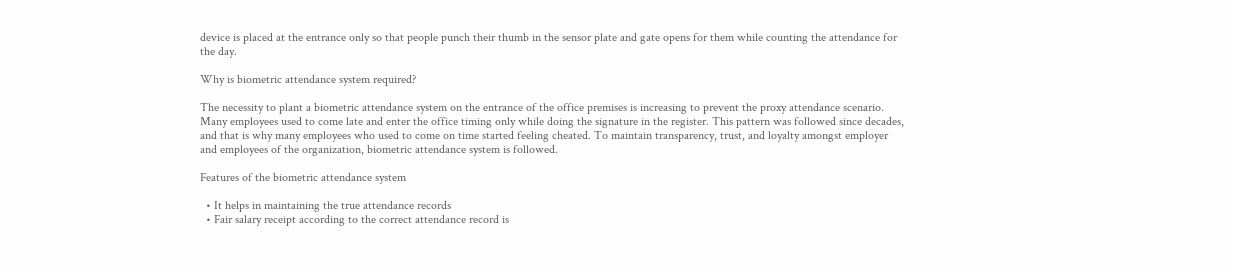device is placed at the entrance only so that people punch their thumb in the sensor plate and gate opens for them while counting the attendance for the day.

Why is biometric attendance system required?

The necessity to plant a biometric attendance system on the entrance of the office premises is increasing to prevent the proxy attendance scenario. Many employees used to come late and enter the office timing only while doing the signature in the register. This pattern was followed since decades, and that is why many employees who used to come on time started feeling cheated. To maintain transparency, trust, and loyalty amongst employer and employees of the organization, biometric attendance system is followed.

Features of the biometric attendance system

  • It helps in maintaining the true attendance records
  • Fair salary receipt according to the correct attendance record is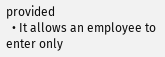provided
  • It allows an employee to enter only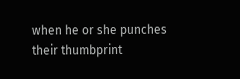when he or she punches their thumbprint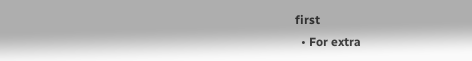first
  • For extra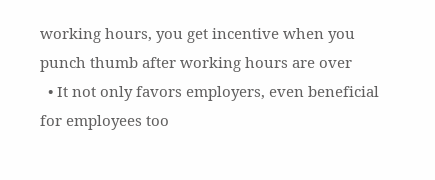working hours, you get incentive when you punch thumb after working hours are over
  • It not only favors employers, even beneficial for employees too